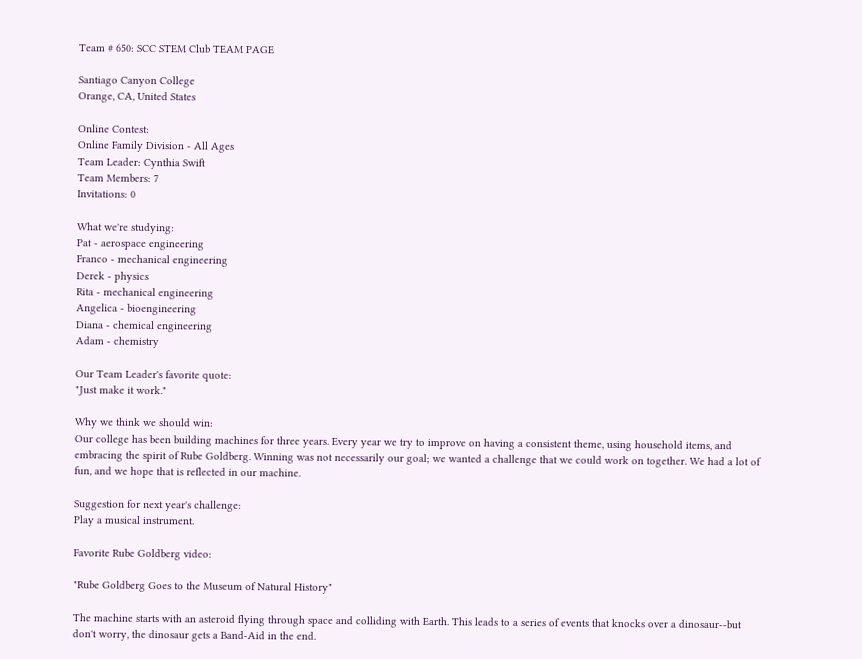Team # 650: SCC STEM Club TEAM PAGE

Santiago Canyon College
Orange, CA, United States

Online Contest:
Online Family Division - All Ages
Team Leader: Cynthia Swift
Team Members: 7
Invitations: 0

What we're studying:
Pat - aerospace engineering
Franco - mechanical engineering
Derek - physics
Rita - mechanical engineering
Angelica - bioengineering
Diana - chemical engineering
Adam - chemistry

Our Team Leader's favorite quote:
"Just make it work."

Why we think we should win:
Our college has been building machines for three years. Every year we try to improve on having a consistent theme, using household items, and embracing the spirit of Rube Goldberg. Winning was not necessarily our goal; we wanted a challenge that we could work on together. We had a lot of fun, and we hope that is reflected in our machine.

Suggestion for next year's challenge:
Play a musical instrument.

Favorite Rube Goldberg video:

"Rube Goldberg Goes to the Museum of Natural History"

The machine starts with an asteroid flying through space and colliding with Earth. This leads to a series of events that knocks over a dinosaur--but don't worry, the dinosaur gets a Band-Aid in the end.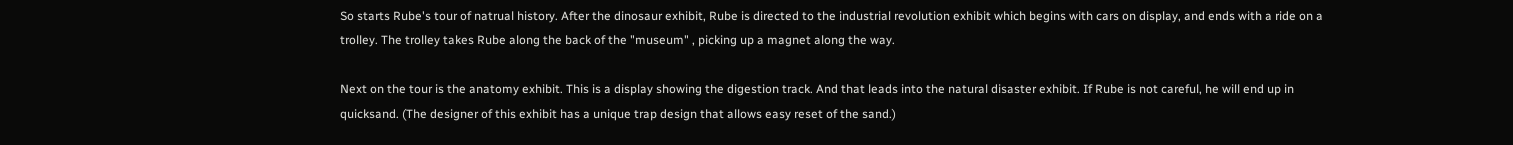So starts Rube's tour of natrual history. After the dinosaur exhibit, Rube is directed to the industrial revolution exhibit which begins with cars on display, and ends with a ride on a trolley. The trolley takes Rube along the back of the "museum" , picking up a magnet along the way.

Next on the tour is the anatomy exhibit. This is a display showing the digestion track. And that leads into the natural disaster exhibit. If Rube is not careful, he will end up in quicksand. (The designer of this exhibit has a unique trap design that allows easy reset of the sand.)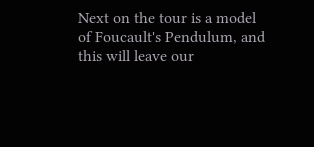Next on the tour is a model of Foucault's Pendulum, and this will leave our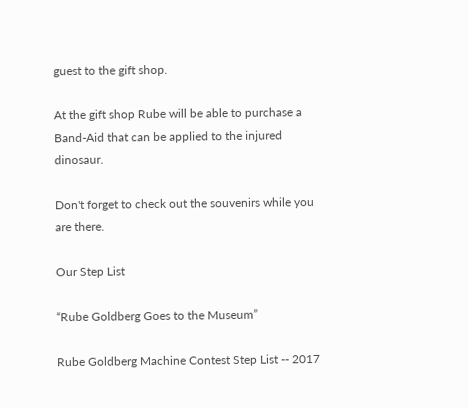guest to the gift shop.

At the gift shop Rube will be able to purchase a Band-Aid that can be applied to the injured dinosaur.

Don't forget to check out the souvenirs while you are there.

Our Step List

“Rube Goldberg Goes to the Museum”

Rube Goldberg Machine Contest Step List -- 2017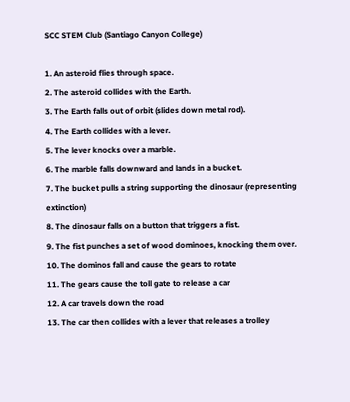SCC STEM Club (Santiago Canyon College)

1. An asteroid flies through space.
2. The asteroid collides with the Earth.
3. The Earth falls out of orbit (slides down metal rod).
4. The Earth collides with a lever.
5. The lever knocks over a marble.
6. The marble falls downward and lands in a bucket.
7. The bucket pulls a string supporting the dinosaur (representing extinction)
8. The dinosaur falls on a button that triggers a fist.
9. The fist punches a set of wood dominoes, knocking them over.
10. The dominos fall and cause the gears to rotate
11. The gears cause the toll gate to release a car
12. A car travels down the road
13. The car then collides with a lever that releases a trolley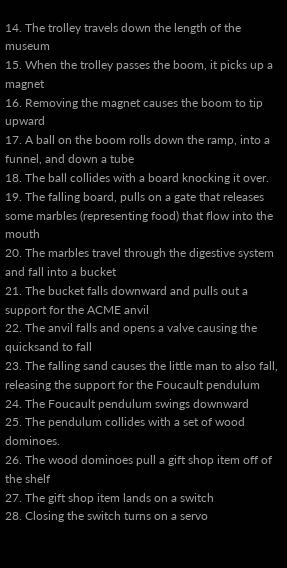14. The trolley travels down the length of the museum
15. When the trolley passes the boom, it picks up a magnet
16. Removing the magnet causes the boom to tip upward
17. A ball on the boom rolls down the ramp, into a funnel, and down a tube
18. The ball collides with a board knocking it over.
19. The falling board, pulls on a gate that releases some marbles (representing food) that flow into the mouth
20. The marbles travel through the digestive system and fall into a bucket
21. The bucket falls downward and pulls out a support for the ACME anvil
22. The anvil falls and opens a valve causing the quicksand to fall
23. The falling sand causes the little man to also fall, releasing the support for the Foucault pendulum
24. The Foucault pendulum swings downward
25. The pendulum collides with a set of wood dominoes.
26. The wood dominoes pull a gift shop item off of the shelf
27. The gift shop item lands on a switch
28. Closing the switch turns on a servo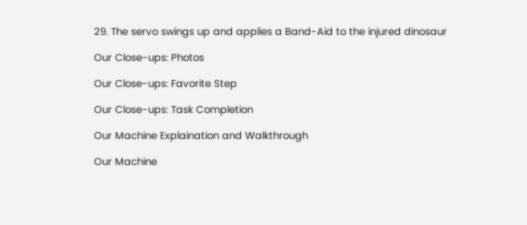29. The servo swings up and applies a Band-Aid to the injured dinosaur

Our Close-ups: Photos

Our Close-ups: Favorite Step

Our Close-ups: Task Completion

Our Machine Explaination and Walkthrough

Our Machine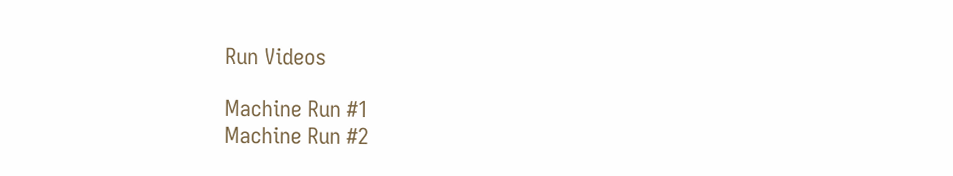Run Videos

Machine Run #1
Machine Run #2